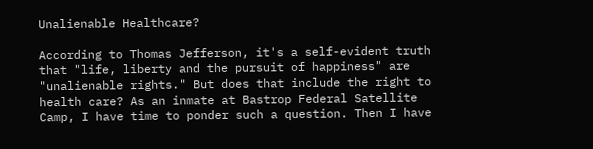Unalienable Healthcare?

According to Thomas Jefferson, it's a self-evident truth that "life, liberty and the pursuit of happiness" are "unalienable rights." But does that include the right to health care? As an inmate at Bastrop Federal Satellite Camp, I have time to ponder such a question. Then I have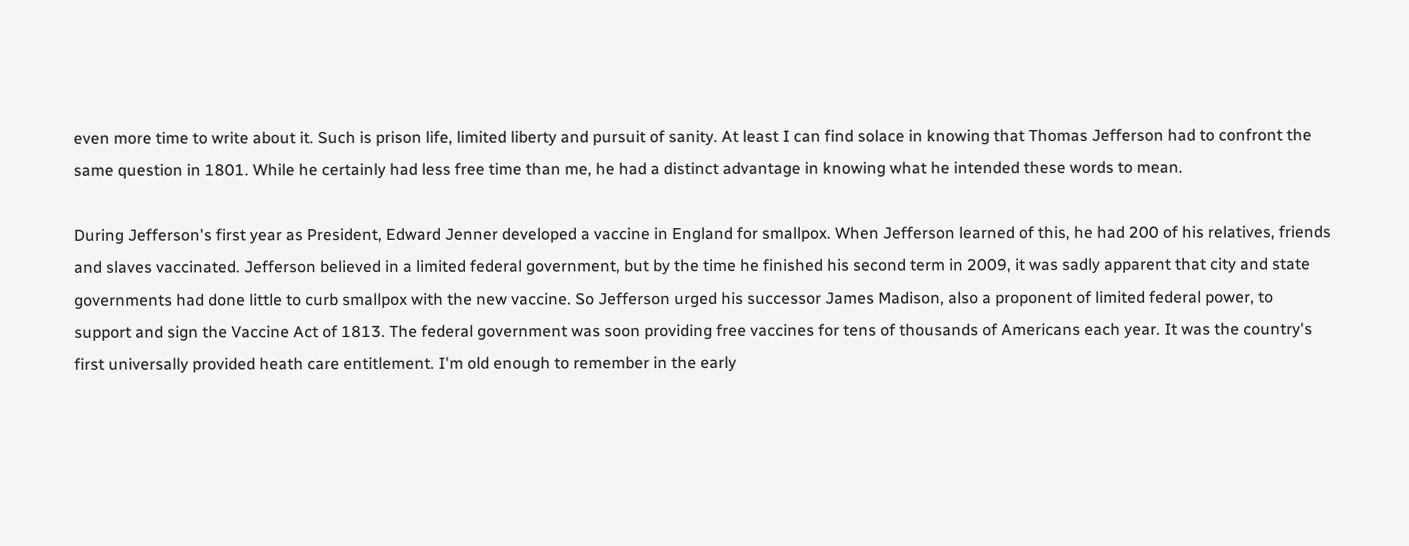even more time to write about it. Such is prison life, limited liberty and pursuit of sanity. At least I can find solace in knowing that Thomas Jefferson had to confront the same question in 1801. While he certainly had less free time than me, he had a distinct advantage in knowing what he intended these words to mean.

During Jefferson's first year as President, Edward Jenner developed a vaccine in England for smallpox. When Jefferson learned of this, he had 200 of his relatives, friends and slaves vaccinated. Jefferson believed in a limited federal government, but by the time he finished his second term in 2009, it was sadly apparent that city and state governments had done little to curb smallpox with the new vaccine. So Jefferson urged his successor James Madison, also a proponent of limited federal power, to support and sign the Vaccine Act of 1813. The federal government was soon providing free vaccines for tens of thousands of Americans each year. It was the country's first universally provided heath care entitlement. I'm old enough to remember in the early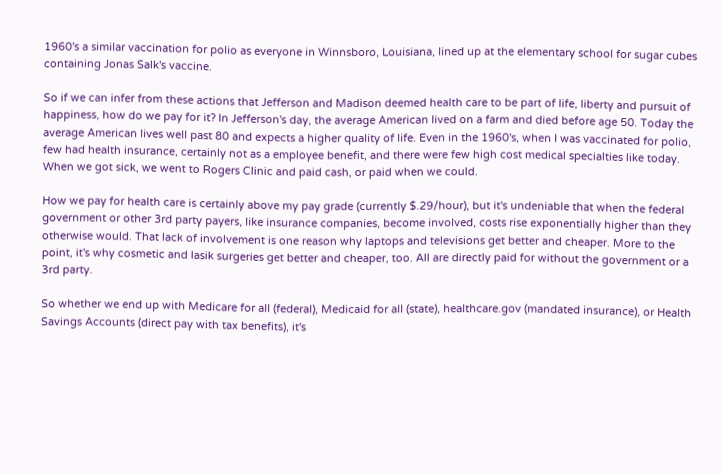1960's a similar vaccination for polio as everyone in Winnsboro, Louisiana, lined up at the elementary school for sugar cubes containing Jonas Salk's vaccine.

So if we can infer from these actions that Jefferson and Madison deemed health care to be part of life, liberty and pursuit of happiness, how do we pay for it? In Jefferson's day, the average American lived on a farm and died before age 50. Today the average American lives well past 80 and expects a higher quality of life. Even in the 1960's, when I was vaccinated for polio, few had health insurance, certainly not as a employee benefit, and there were few high cost medical specialties like today. When we got sick, we went to Rogers Clinic and paid cash, or paid when we could.

How we pay for health care is certainly above my pay grade (currently $.29/hour), but it's undeniable that when the federal government or other 3rd party payers, like insurance companies, become involved, costs rise exponentially higher than they otherwise would. That lack of involvement is one reason why laptops and televisions get better and cheaper. More to the point, it's why cosmetic and lasik surgeries get better and cheaper, too. All are directly paid for without the government or a 3rd party.

So whether we end up with Medicare for all (federal), Medicaid for all (state), healthcare.gov (mandated insurance), or Health Savings Accounts (direct pay with tax benefits), it's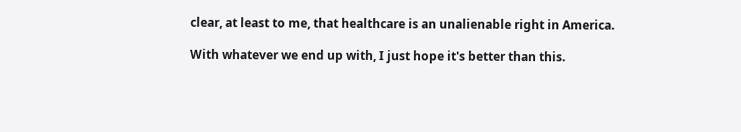clear, at least to me, that healthcare is an unalienable right in America.

With whatever we end up with, I just hope it's better than this.